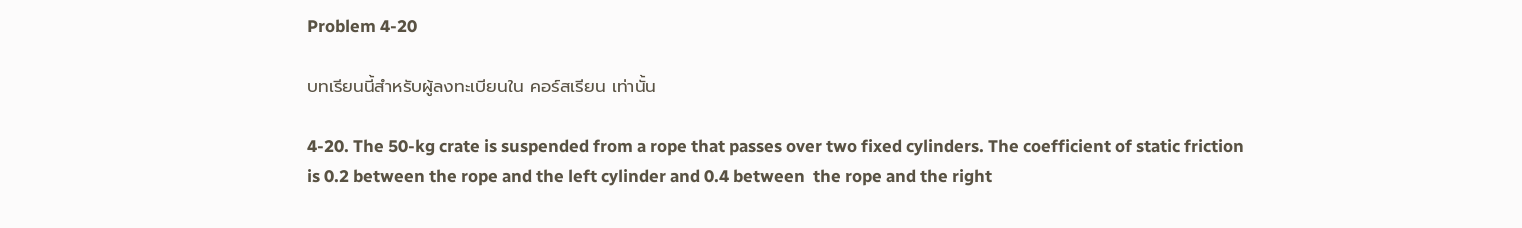Problem 4-20

บทเรียนนี้สำหรับผู้ลงทะเบียนใน คอร์สเรียน เท่านั้น

4-20. The 50-kg crate is suspended from a rope that passes over two fixed cylinders. The coefficient of static friction is 0.2 between the rope and the left cylinder and 0.4 between  the rope and the right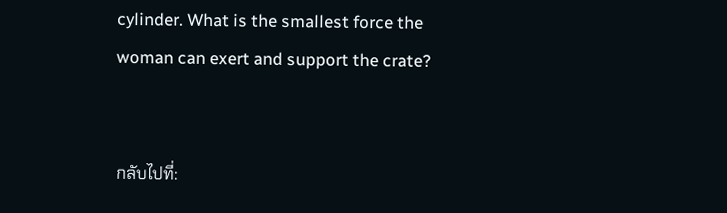cylinder. What is the smallest force the woman can exert and support the crate?


กลับไปที่: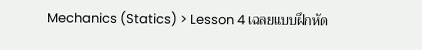Mechanics (Statics) > Lesson 4 เฉลยแบบฝึกหัด